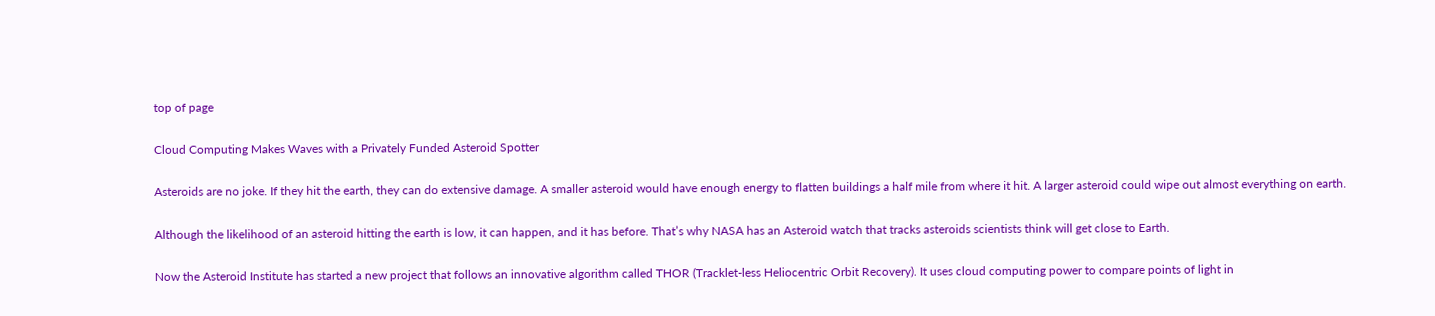top of page

Cloud Computing Makes Waves with a Privately Funded Asteroid Spotter

Asteroids are no joke. If they hit the earth, they can do extensive damage. A smaller asteroid would have enough energy to flatten buildings a half mile from where it hit. A larger asteroid could wipe out almost everything on earth.

Although the likelihood of an asteroid hitting the earth is low, it can happen, and it has before. That’s why NASA has an Asteroid watch that tracks asteroids scientists think will get close to Earth.

Now the Asteroid Institute has started a new project that follows an innovative algorithm called THOR (Tracklet-less Heliocentric Orbit Recovery). It uses cloud computing power to compare points of light in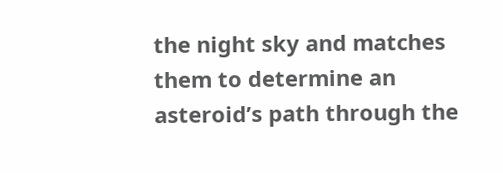the night sky and matches them to determine an asteroid’s path through the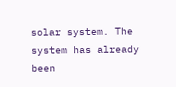solar system. The system has already been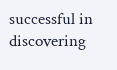successful in discovering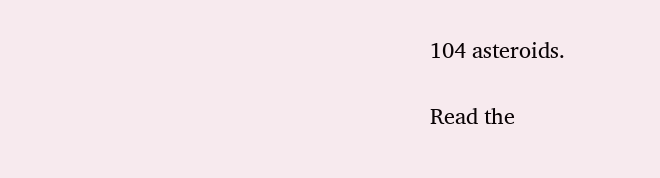104 asteroids.

Read the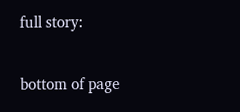full story:

bottom of page